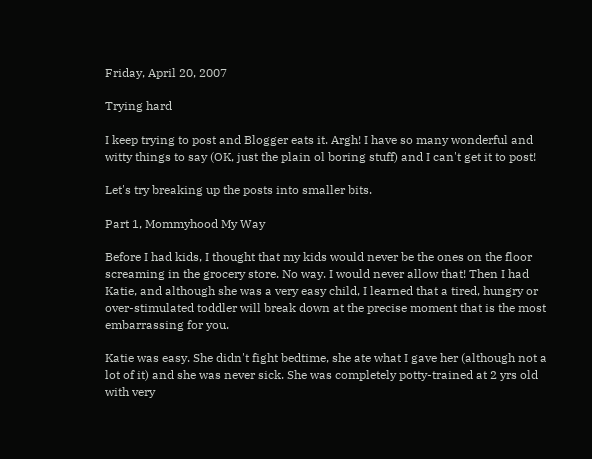Friday, April 20, 2007

Trying hard

I keep trying to post and Blogger eats it. Argh! I have so many wonderful and witty things to say (OK, just the plain ol boring stuff) and I can't get it to post!

Let's try breaking up the posts into smaller bits.

Part 1, Mommyhood My Way

Before I had kids, I thought that my kids would never be the ones on the floor screaming in the grocery store. No way. I would never allow that! Then I had Katie, and although she was a very easy child, I learned that a tired, hungry or over-stimulated toddler will break down at the precise moment that is the most embarrassing for you.

Katie was easy. She didn't fight bedtime, she ate what I gave her (although not a lot of it) and she was never sick. She was completely potty-trained at 2 yrs old with very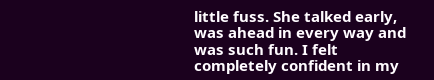little fuss. She talked early, was ahead in every way and was such fun. I felt completely confident in my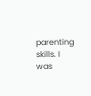parenting skills. I was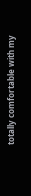totally comfortable with my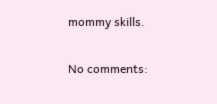mommy skills.

No comments: